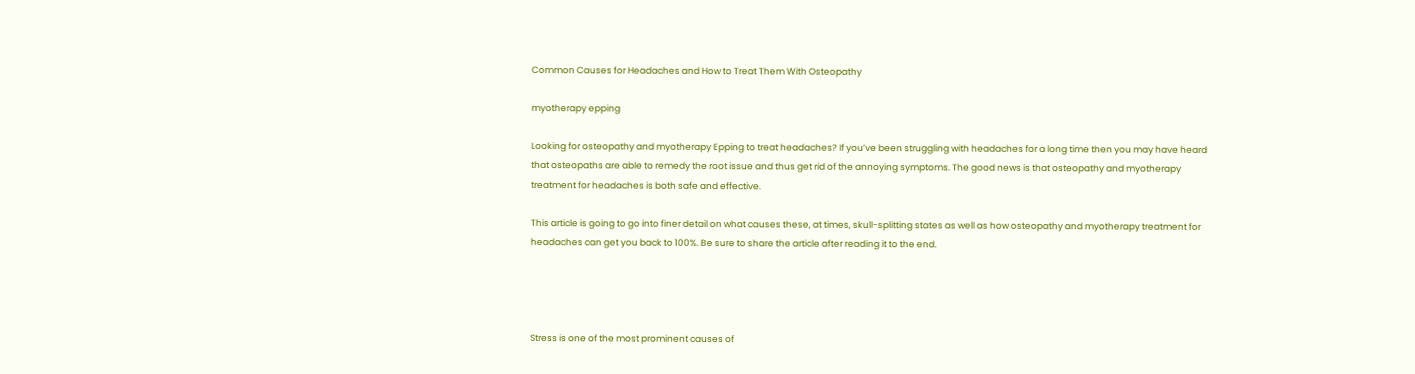Common Causes for Headaches and How to Treat Them With Osteopathy

myotherapy epping

Looking for osteopathy and myotherapy Epping to treat headaches? If you’ve been struggling with headaches for a long time then you may have heard that osteopaths are able to remedy the root issue and thus get rid of the annoying symptoms. The good news is that osteopathy and myotherapy treatment for headaches is both safe and effective.

This article is going to go into finer detail on what causes these, at times, skull-splitting states as well as how osteopathy and myotherapy treatment for headaches can get you back to 100%. Be sure to share the article after reading it to the end.




Stress is one of the most prominent causes of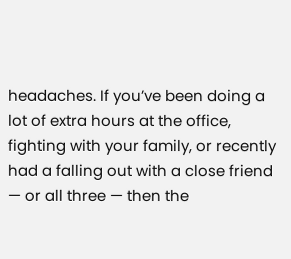headaches. If you’ve been doing a lot of extra hours at the office, fighting with your family, or recently had a falling out with a close friend — or all three — then the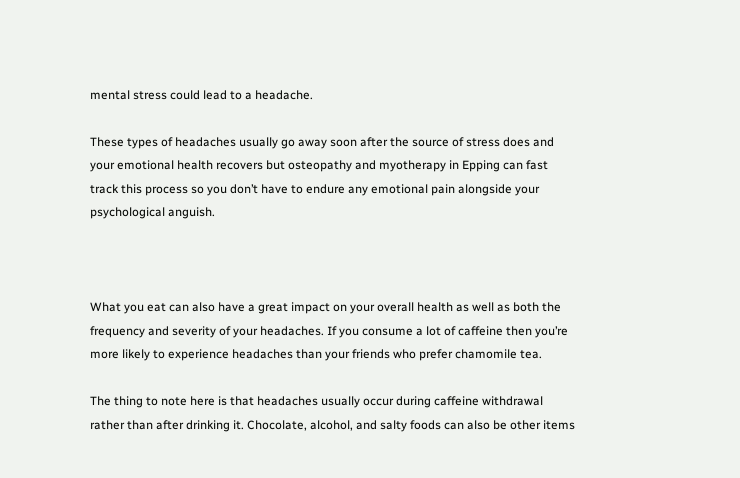mental stress could lead to a headache.

These types of headaches usually go away soon after the source of stress does and your emotional health recovers but osteopathy and myotherapy in Epping can fast track this process so you don’t have to endure any emotional pain alongside your psychological anguish.



What you eat can also have a great impact on your overall health as well as both the frequency and severity of your headaches. If you consume a lot of caffeine then you’re more likely to experience headaches than your friends who prefer chamomile tea.

The thing to note here is that headaches usually occur during caffeine withdrawal rather than after drinking it. Chocolate, alcohol, and salty foods can also be other items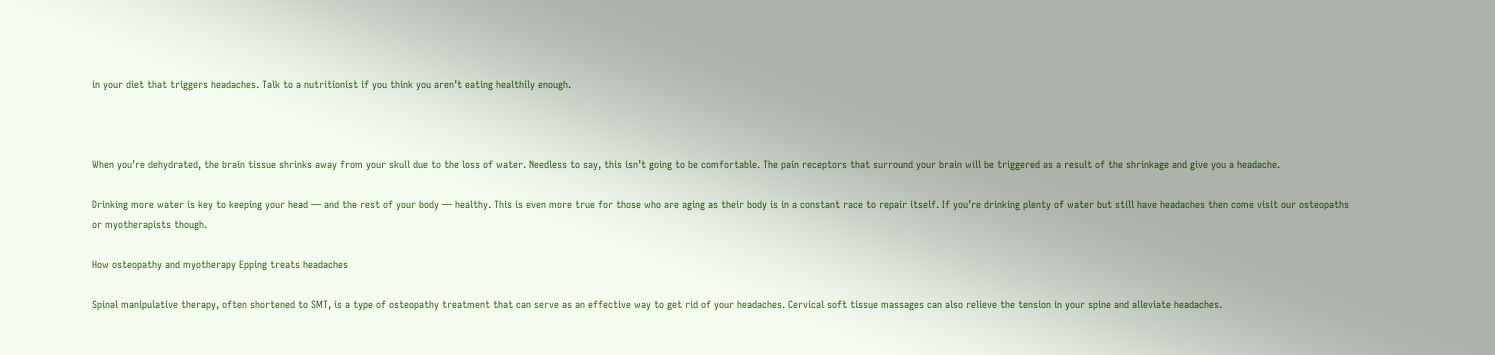in your diet that triggers headaches. Talk to a nutritionist if you think you aren’t eating healthily enough.



When you’re dehydrated, the brain tissue shrinks away from your skull due to the loss of water. Needless to say, this isn’t going to be comfortable. The pain receptors that surround your brain will be triggered as a result of the shrinkage and give you a headache.

Drinking more water is key to keeping your head — and the rest of your body — healthy. This is even more true for those who are aging as their body is in a constant race to repair itself. If you’re drinking plenty of water but still have headaches then come visit our osteopaths or myotherapists though.

How osteopathy and myotherapy Epping treats headaches

Spinal manipulative therapy, often shortened to SMT, is a type of osteopathy treatment that can serve as an effective way to get rid of your headaches. Cervical soft tissue massages can also relieve the tension in your spine and alleviate headaches.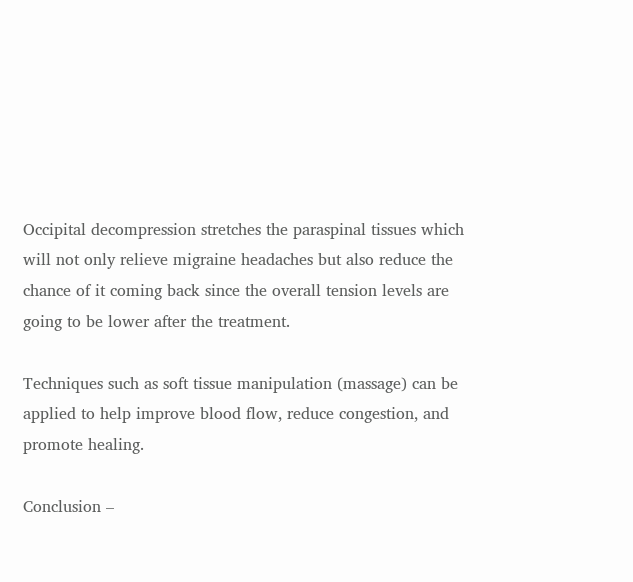Occipital decompression stretches the paraspinal tissues which will not only relieve migraine headaches but also reduce the chance of it coming back since the overall tension levels are going to be lower after the treatment.

Techniques such as soft tissue manipulation (massage) can be applied to help improve blood flow, reduce congestion, and promote healing.

Conclusion –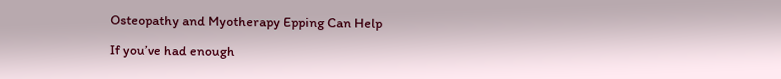Osteopathy and Myotherapy Epping Can Help

If you’ve had enough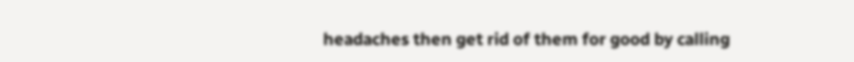headaches then get rid of them for good by calling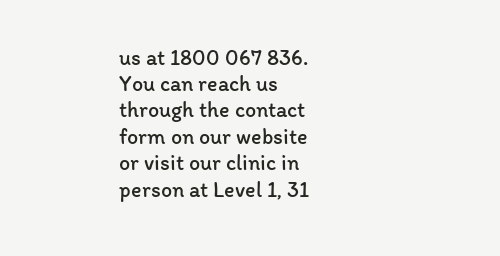us at 1800 067 836. You can reach us through the contact form on our website or visit our clinic in person at Level 1, 31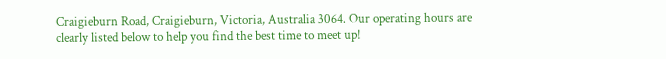Craigieburn Road, Craigieburn, Victoria, Australia 3064. Our operating hours are clearly listed below to help you find the best time to meet up!